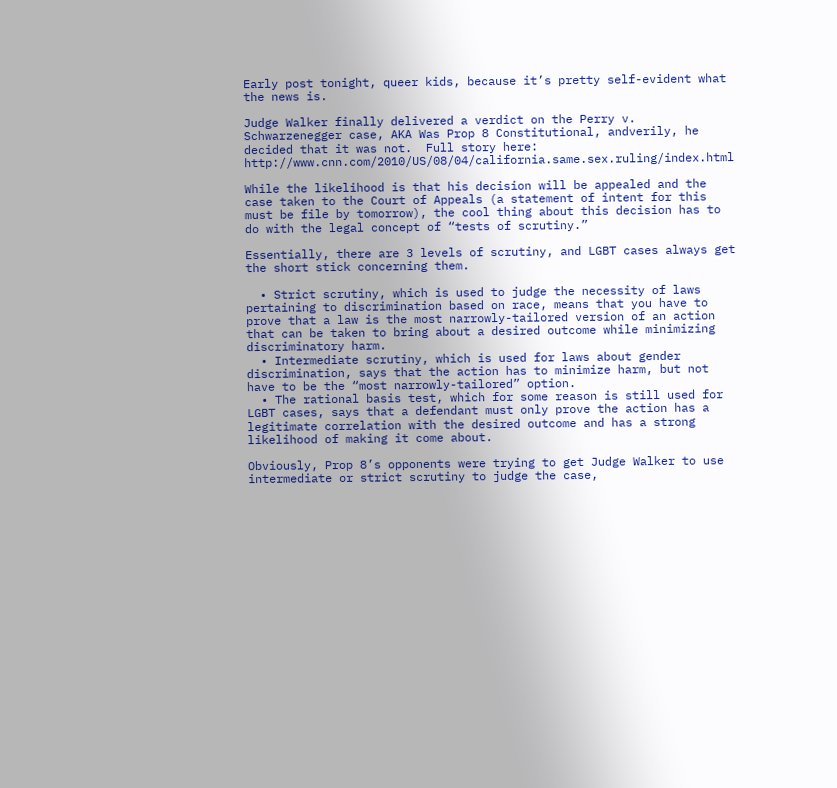Early post tonight, queer kids, because it’s pretty self-evident what the news is.

Judge Walker finally delivered a verdict on the Perry v. Schwarzenegger case, AKA Was Prop 8 Constitutional, andverily, he decided that it was not.  Full story here: http://www.cnn.com/2010/US/08/04/california.same.sex.ruling/index.html

While the likelihood is that his decision will be appealed and the case taken to the Court of Appeals (a statement of intent for this must be file by tomorrow), the cool thing about this decision has to do with the legal concept of “tests of scrutiny.”

Essentially, there are 3 levels of scrutiny, and LGBT cases always get the short stick concerning them.

  • Strict scrutiny, which is used to judge the necessity of laws pertaining to discrimination based on race, means that you have to prove that a law is the most narrowly-tailored version of an action that can be taken to bring about a desired outcome while minimizing discriminatory harm.
  • Intermediate scrutiny, which is used for laws about gender discrimination, says that the action has to minimize harm, but not have to be the “most narrowly-tailored” option.
  • The rational basis test, which for some reason is still used for LGBT cases, says that a defendant must only prove the action has a legitimate correlation with the desired outcome and has a strong likelihood of making it come about.

Obviously, Prop 8’s opponents were trying to get Judge Walker to use intermediate or strict scrutiny to judge the case,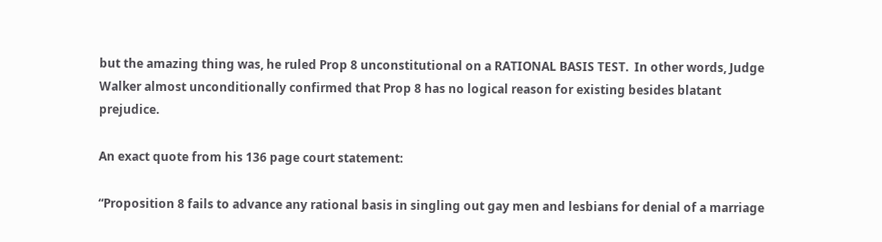but the amazing thing was, he ruled Prop 8 unconstitutional on a RATIONAL BASIS TEST.  In other words, Judge Walker almost unconditionally confirmed that Prop 8 has no logical reason for existing besides blatant prejudice.

An exact quote from his 136 page court statement:

“Proposition 8 fails to advance any rational basis in singling out gay men and lesbians for denial of a marriage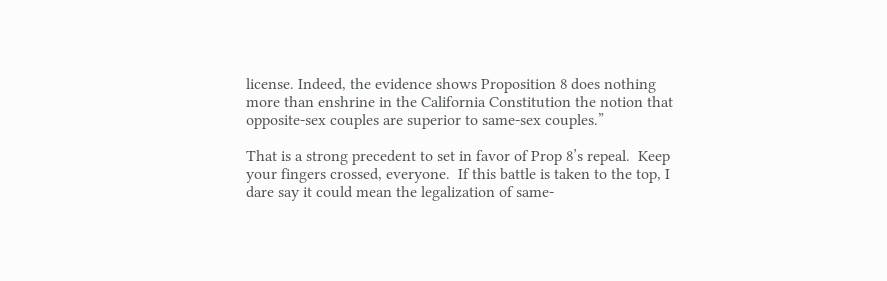license. Indeed, the evidence shows Proposition 8 does nothing more than enshrine in the California Constitution the notion that opposite-sex couples are superior to same-sex couples.”

That is a strong precedent to set in favor of Prop 8’s repeal.  Keep your fingers crossed, everyone.  If this battle is taken to the top, I dare say it could mean the legalization of same-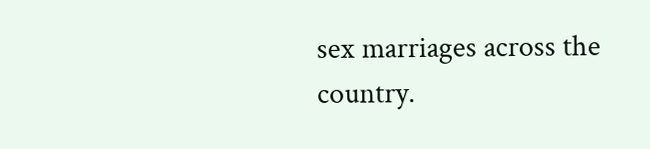sex marriages across the country.